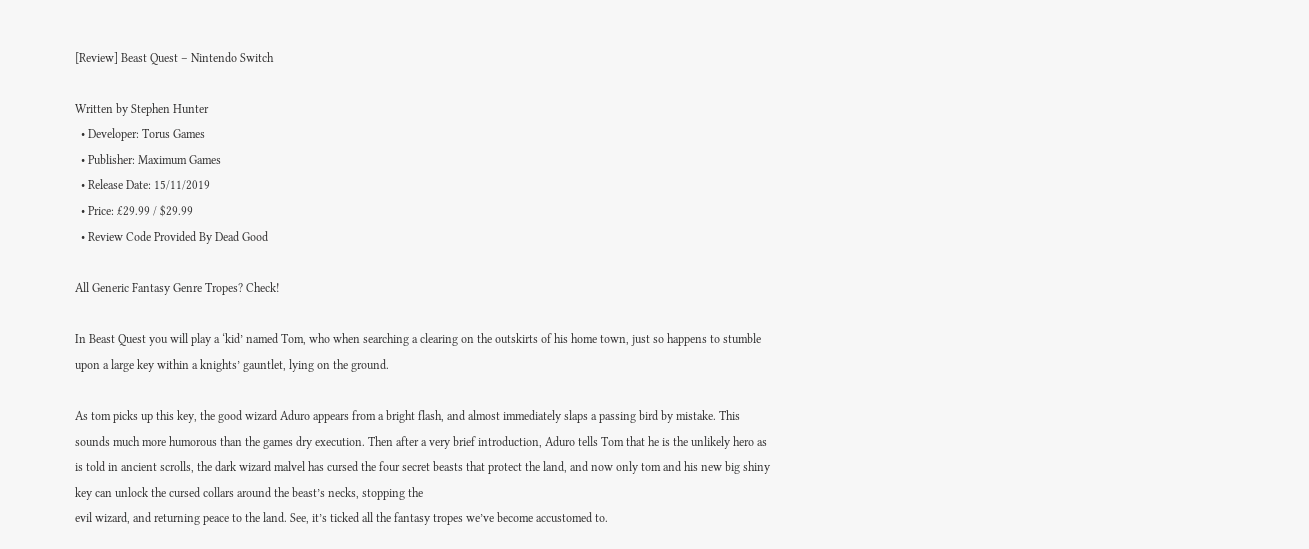[Review] Beast Quest – Nintendo Switch

Written by Stephen Hunter
  • Developer: Torus Games
  • Publisher: Maximum Games
  • Release Date: 15/11/2019
  • Price: £29.99 / $29.99
  • Review Code Provided By Dead Good

All Generic Fantasy Genre Tropes? Check!

In Beast Quest you will play a ‘kid’ named Tom, who when searching a clearing on the outskirts of his home town, just so happens to stumble upon a large key within a knights’ gauntlet, lying on the ground.

As tom picks up this key, the good wizard Aduro appears from a bright flash, and almost immediately slaps a passing bird by mistake. This sounds much more humorous than the games dry execution. Then after a very brief introduction, Aduro tells Tom that he is the unlikely hero as is told in ancient scrolls, the dark wizard malvel has cursed the four secret beasts that protect the land, and now only tom and his new big shiny key can unlock the cursed collars around the beast’s necks, stopping the
evil wizard, and returning peace to the land. See, it’s ticked all the fantasy tropes we’ve become accustomed to.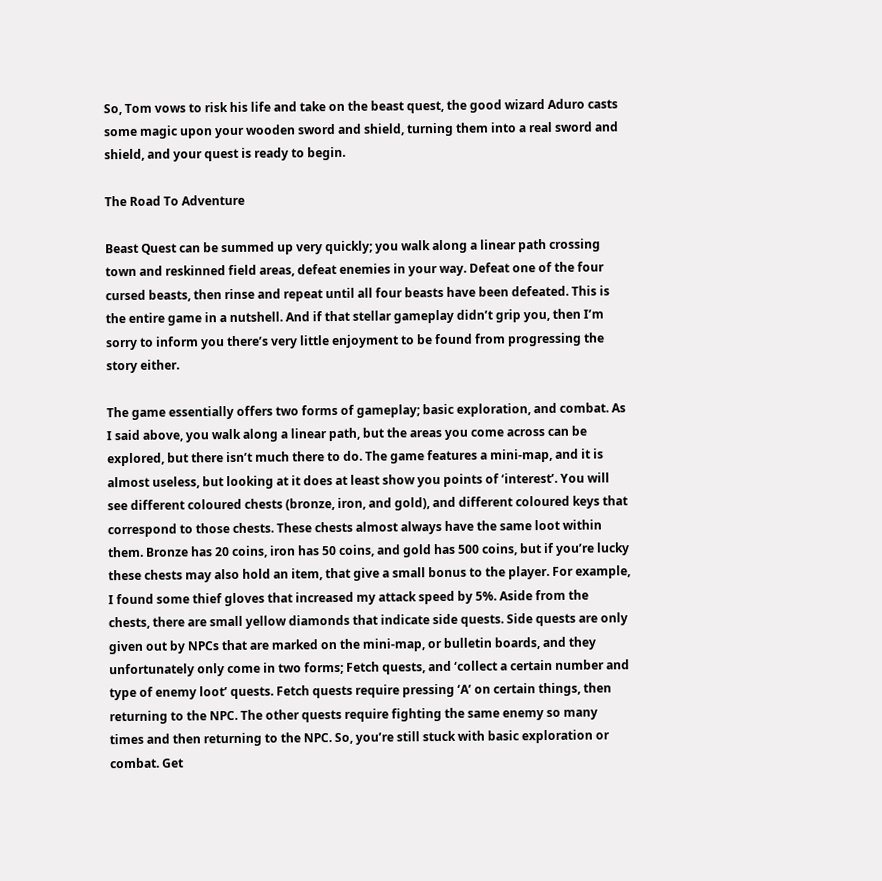So, Tom vows to risk his life and take on the beast quest, the good wizard Aduro casts some magic upon your wooden sword and shield, turning them into a real sword and shield, and your quest is ready to begin.

The Road To Adventure

Beast Quest can be summed up very quickly; you walk along a linear path crossing town and reskinned field areas, defeat enemies in your way. Defeat one of the four cursed beasts, then rinse and repeat until all four beasts have been defeated. This is the entire game in a nutshell. And if that stellar gameplay didn’t grip you, then I’m sorry to inform you there’s very little enjoyment to be found from progressing the story either.

The game essentially offers two forms of gameplay; basic exploration, and combat. As I said above, you walk along a linear path, but the areas you come across can be explored, but there isn’t much there to do. The game features a mini-map, and it is almost useless, but looking at it does at least show you points of ‘interest’. You will see different coloured chests (bronze, iron, and gold), and different coloured keys that correspond to those chests. These chests almost always have the same loot within them. Bronze has 20 coins, iron has 50 coins, and gold has 500 coins, but if you’re lucky these chests may also hold an item, that give a small bonus to the player. For example, I found some thief gloves that increased my attack speed by 5%. Aside from the chests, there are small yellow diamonds that indicate side quests. Side quests are only given out by NPCs that are marked on the mini-map, or bulletin boards, and they unfortunately only come in two forms; Fetch quests, and ‘collect a certain number and type of enemy loot’ quests. Fetch quests require pressing ‘A’ on certain things, then returning to the NPC. The other quests require fighting the same enemy so many times and then returning to the NPC. So, you’re still stuck with basic exploration or combat. Get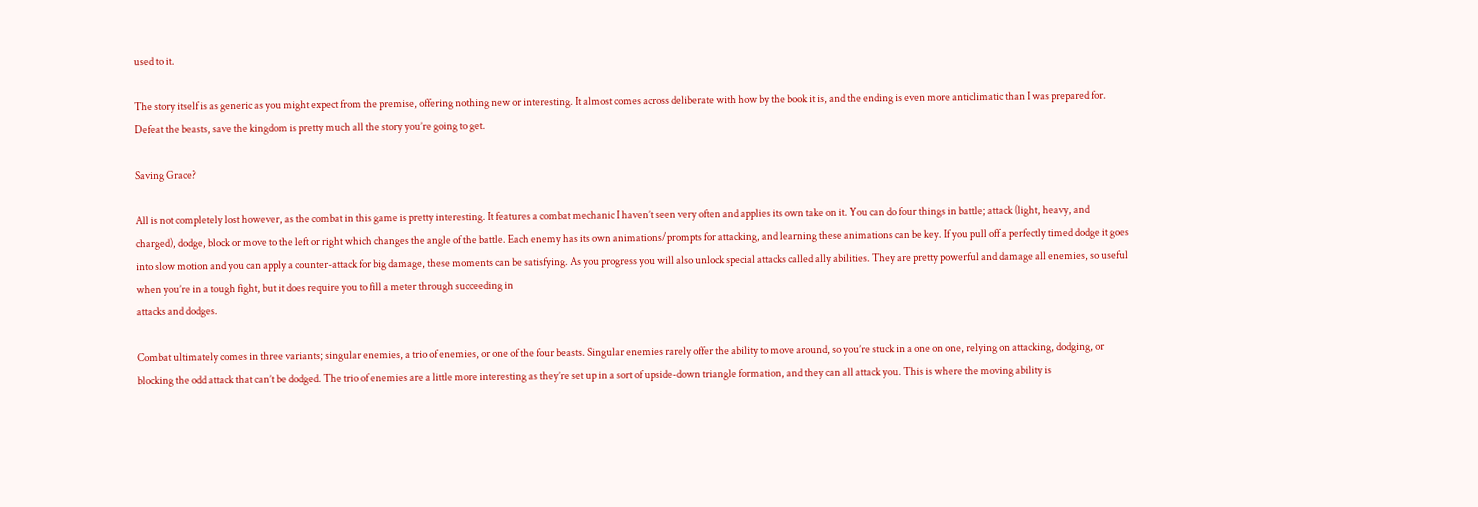used to it.

The story itself is as generic as you might expect from the premise, offering nothing new or interesting. It almost comes across deliberate with how by the book it is, and the ending is even more anticlimatic than I was prepared for. Defeat the beasts, save the kingdom is pretty much all the story you’re going to get.

Saving Grace?

All is not completely lost however, as the combat in this game is pretty interesting. It features a combat mechanic I haven’t seen very often and applies its own take on it. You can do four things in battle; attack (light, heavy, and charged), dodge, block or move to the left or right which changes the angle of the battle. Each enemy has its own animations/prompts for attacking, and learning these animations can be key. If you pull off a perfectly timed dodge it goes into slow motion and you can apply a counter-attack for big damage, these moments can be satisfying. As you progress you will also unlock special attacks called ally abilities. They are pretty powerful and damage all enemies, so useful when you’re in a tough fight, but it does require you to fill a meter through succeeding in
attacks and dodges.

Combat ultimately comes in three variants; singular enemies, a trio of enemies, or one of the four beasts. Singular enemies rarely offer the ability to move around, so you’re stuck in a one on one, relying on attacking, dodging, or blocking the odd attack that can’t be dodged. The trio of enemies are a little more interesting as they’re set up in a sort of upside-down triangle formation, and they can all attack you. This is where the moving ability is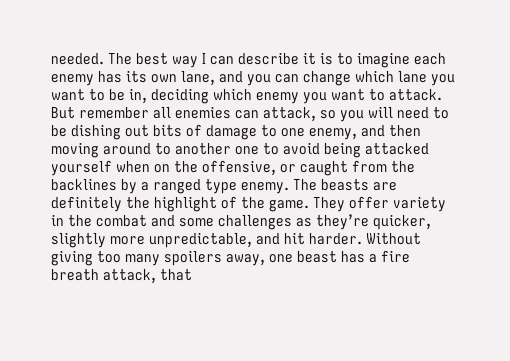needed. The best way I can describe it is to imagine each enemy has its own lane, and you can change which lane you want to be in, deciding which enemy you want to attack. But remember all enemies can attack, so you will need to be dishing out bits of damage to one enemy, and then moving around to another one to avoid being attacked yourself when on the offensive, or caught from the backlines by a ranged type enemy. The beasts are definitely the highlight of the game. They offer variety in the combat and some challenges as they’re quicker, slightly more unpredictable, and hit harder. Without giving too many spoilers away, one beast has a fire breath attack, that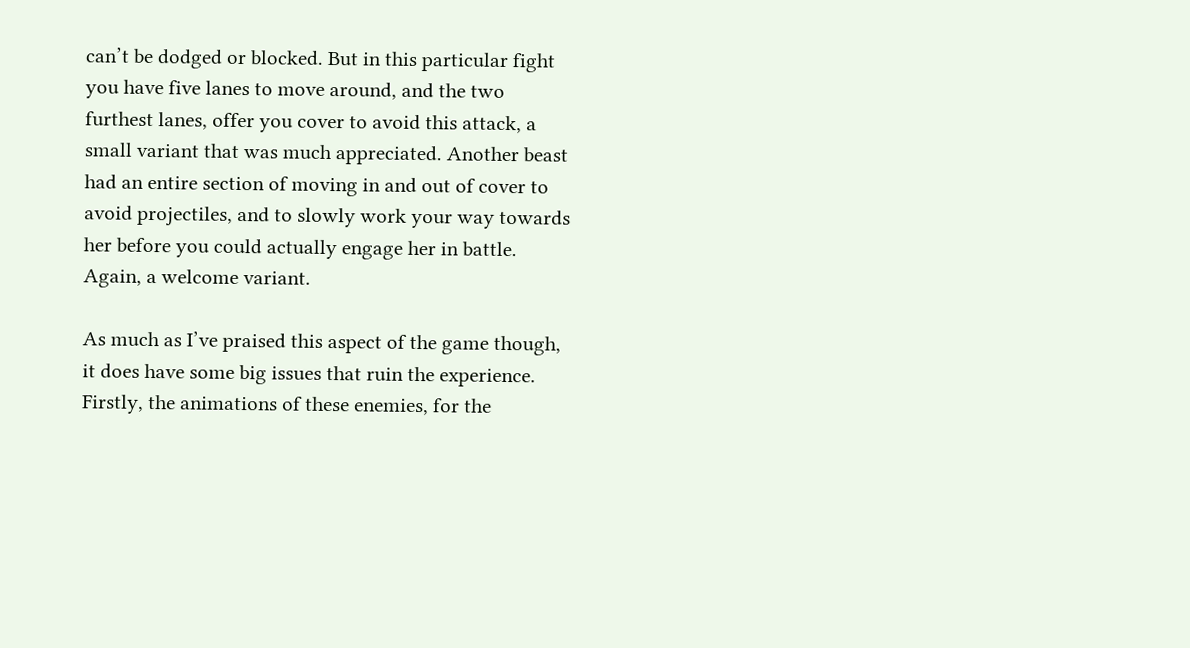can’t be dodged or blocked. But in this particular fight you have five lanes to move around, and the two furthest lanes, offer you cover to avoid this attack, a small variant that was much appreciated. Another beast had an entire section of moving in and out of cover to avoid projectiles, and to slowly work your way towards her before you could actually engage her in battle. Again, a welcome variant.

As much as I’ve praised this aspect of the game though, it does have some big issues that ruin the experience. Firstly, the animations of these enemies, for the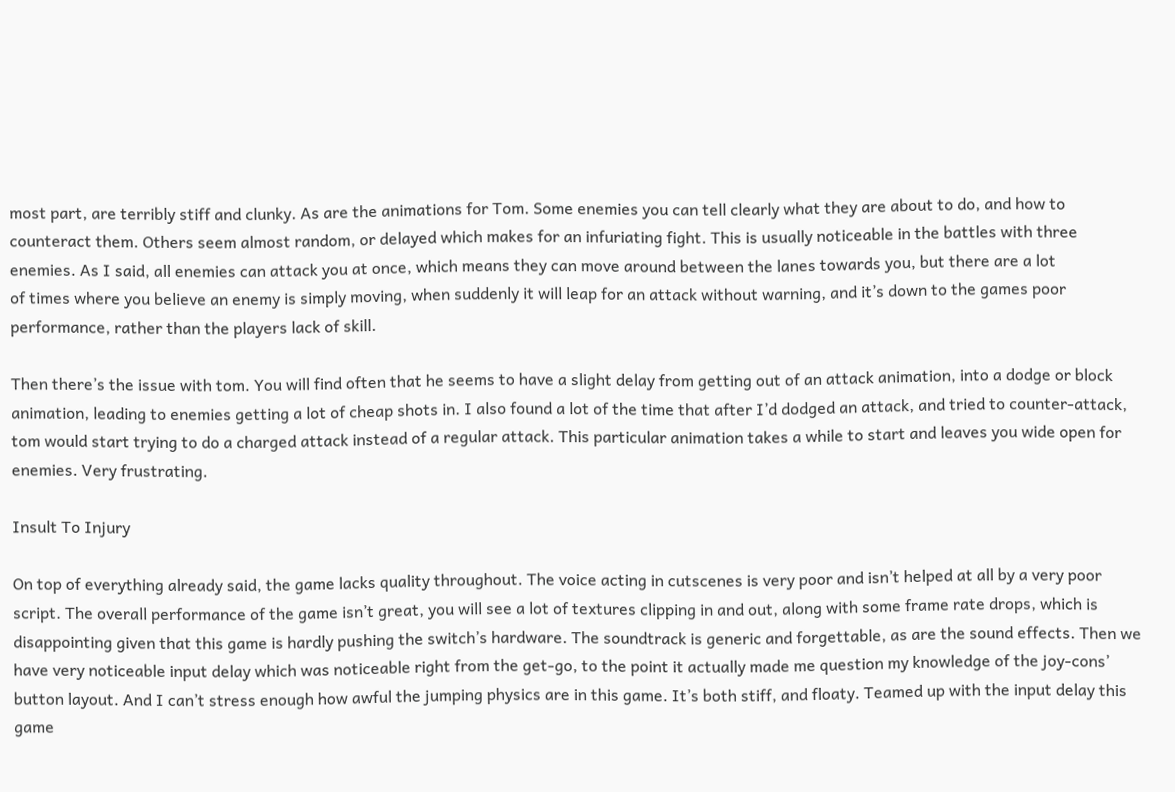most part, are terribly stiff and clunky. As are the animations for Tom. Some enemies you can tell clearly what they are about to do, and how to counteract them. Others seem almost random, or delayed which makes for an infuriating fight. This is usually noticeable in the battles with three enemies. As I said, all enemies can attack you at once, which means they can move around between the lanes towards you, but there are a lot
of times where you believe an enemy is simply moving, when suddenly it will leap for an attack without warning, and it’s down to the games poor performance, rather than the players lack of skill.

Then there’s the issue with tom. You will find often that he seems to have a slight delay from getting out of an attack animation, into a dodge or block animation, leading to enemies getting a lot of cheap shots in. I also found a lot of the time that after I’d dodged an attack, and tried to counter-attack, tom would start trying to do a charged attack instead of a regular attack. This particular animation takes a while to start and leaves you wide open for enemies. Very frustrating.

Insult To Injury

On top of everything already said, the game lacks quality throughout. The voice acting in cutscenes is very poor and isn’t helped at all by a very poor script. The overall performance of the game isn’t great, you will see a lot of textures clipping in and out, along with some frame rate drops, which is disappointing given that this game is hardly pushing the switch’s hardware. The soundtrack is generic and forgettable, as are the sound effects. Then we have very noticeable input delay which was noticeable right from the get-go, to the point it actually made me question my knowledge of the joy-cons’ button layout. And I can’t stress enough how awful the jumping physics are in this game. It’s both stiff, and floaty. Teamed up with the input delay this game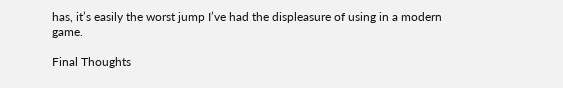has, it’s easily the worst jump I’ve had the displeasure of using in a modern game.

Final Thoughts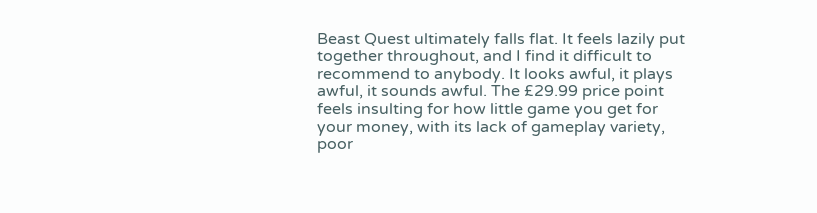Beast Quest ultimately falls flat. It feels lazily put together throughout, and I find it difficult to recommend to anybody. It looks awful, it plays awful, it sounds awful. The £29.99 price point feels insulting for how little game you get for your money, with its lack of gameplay variety, poor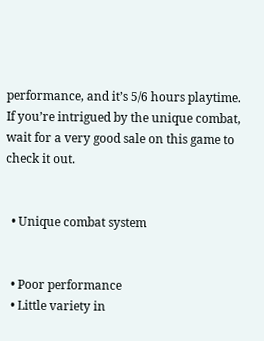performance, and it’s 5/6 hours playtime. If you’re intrigued by the unique combat, wait for a very good sale on this game to check it out.


  • Unique combat system


  • Poor performance
  • Little variety in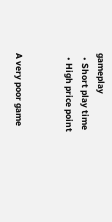gameplay
  • Short play time
  • High price point


A very poor game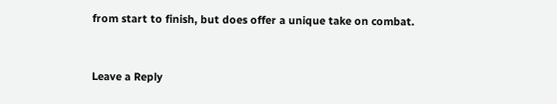from start to finish, but does offer a unique take on combat.


Leave a Reply